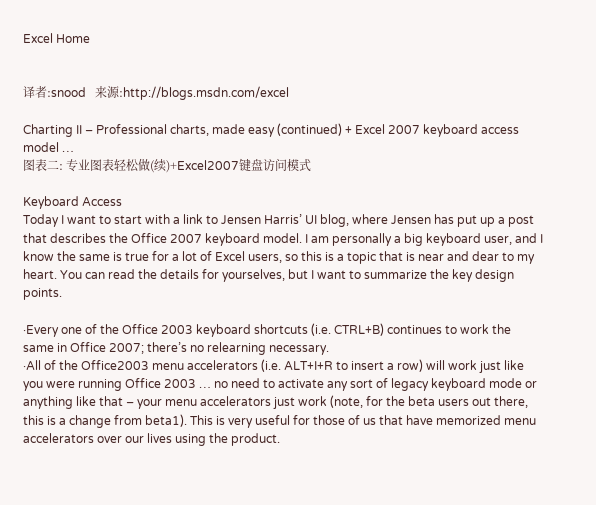Excel Home


译者:snood   来源:http://blogs.msdn.com/excel

Charting II – Professional charts, made easy (continued) + Excel 2007 keyboard access model …
图表二: 专业图表轻松做(续)+Excel2007键盘访问模式

Keyboard Access
Today I want to start with a link to Jensen Harris’ UI blog, where Jensen has put up a post that describes the Office 2007 keyboard model. I am personally a big keyboard user, and I know the same is true for a lot of Excel users, so this is a topic that is near and dear to my heart. You can read the details for yourselves, but I want to summarize the key design points.

·Every one of the Office 2003 keyboard shortcuts (i.e. CTRL+B) continues to work the same in Office 2007; there’s no relearning necessary.
·All of the Office2003 menu accelerators (i.e. ALT+I+R to insert a row) will work just like you were running Office 2003 … no need to activate any sort of legacy keyboard mode or anything like that – your menu accelerators just work (note, for the beta users out there, this is a change from beta1). This is very useful for those of us that have memorized menu accelerators over our lives using the product.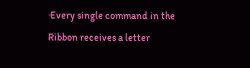·Every single command in the Ribbon receives a letter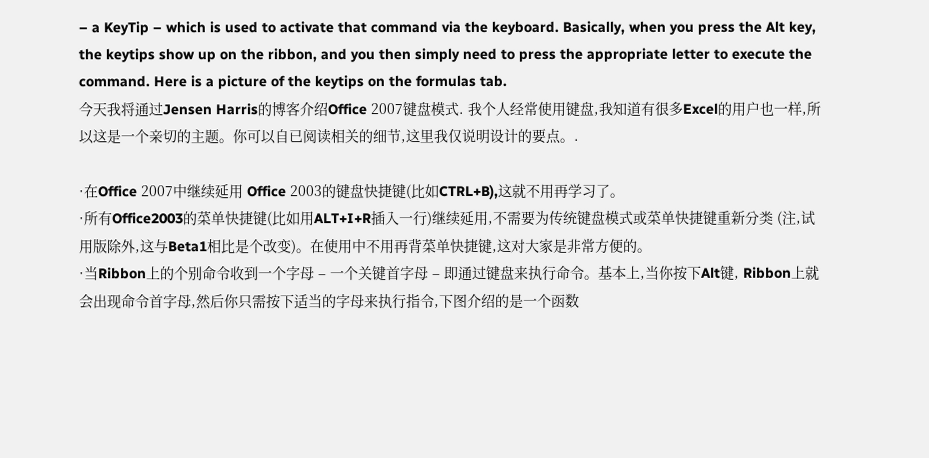– a KeyTip – which is used to activate that command via the keyboard. Basically, when you press the Alt key, the keytips show up on the ribbon, and you then simply need to press the appropriate letter to execute the command. Here is a picture of the keytips on the formulas tab.
今天我将通过Jensen Harris的博客介绍Office 2007键盘模式. 我个人经常使用键盘,我知道有很多Excel的用户也一样,所以这是一个亲切的主题。你可以自已阅读相关的细节,这里我仅说明设计的要点。.

·在Office 2007中继续延用 Office 2003的键盘快捷键(比如CTRL+B),这就不用再学习了。
·所有Office2003的菜单快捷键(比如用ALT+I+R插入一行)继续延用,不需要为传统键盘模式或菜单快捷键重新分类 (注,试用版除外,这与Beta1相比是个改变)。在使用中不用再背菜单快捷键,这对大家是非常方便的。
·当Ribbon上的个别命令收到一个字母 – 一个关键首字母 – 即通过键盘来执行命令。基本上,当你按下Alt键, Ribbon上就会出现命令首字母,然后你只需按下适当的字母来执行指令,下图介绍的是一个函数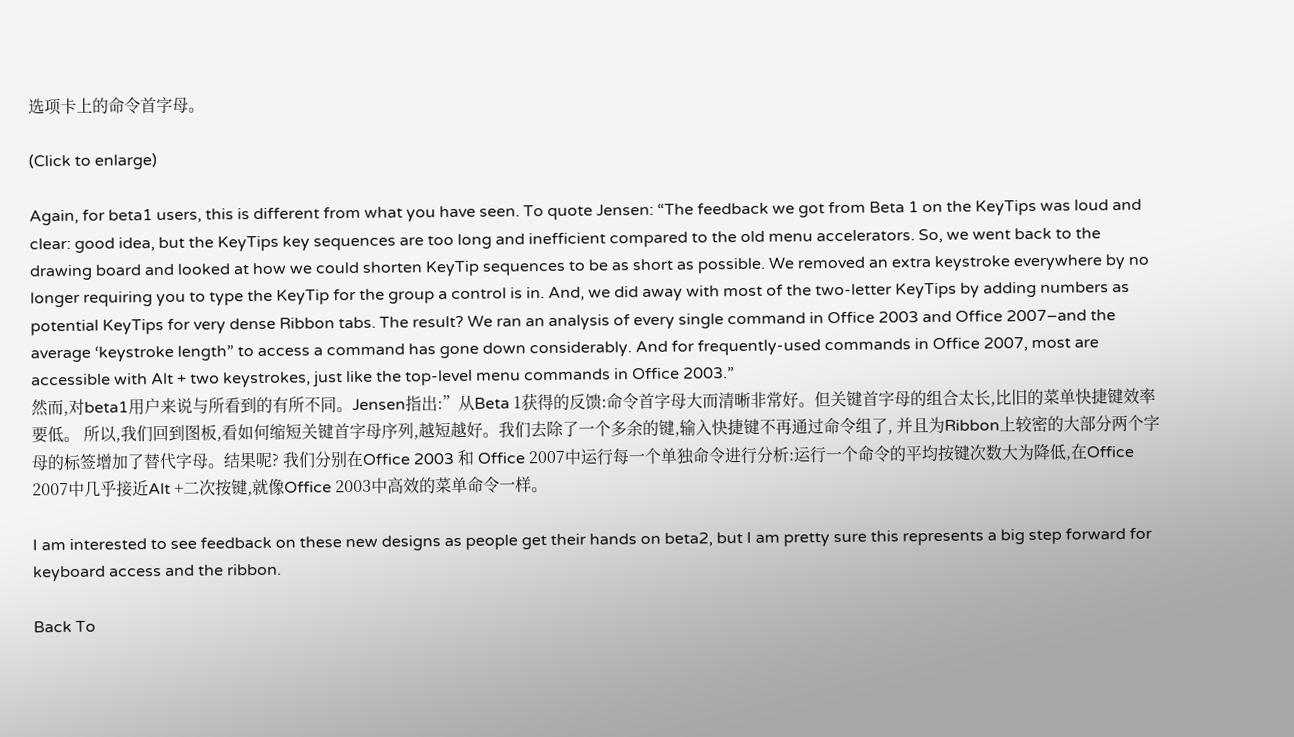选项卡上的命令首字母。

(Click to enlarge)

Again, for beta1 users, this is different from what you have seen. To quote Jensen: “The feedback we got from Beta 1 on the KeyTips was loud and clear: good idea, but the KeyTips key sequences are too long and inefficient compared to the old menu accelerators. So, we went back to the drawing board and looked at how we could shorten KeyTip sequences to be as short as possible. We removed an extra keystroke everywhere by no longer requiring you to type the KeyTip for the group a control is in. And, we did away with most of the two-letter KeyTips by adding numbers as potential KeyTips for very dense Ribbon tabs. The result? We ran an analysis of every single command in Office 2003 and Office 2007–and the average ‘keystroke length” to access a command has gone down considerably. And for frequently-used commands in Office 2007, most are accessible with Alt + two keystrokes, just like the top-level menu commands in Office 2003.”
然而,对beta1用户来说与所看到的有所不同。Jensen指出:”从Beta 1获得的反馈:命令首字母大而清晰非常好。但关键首字母的组合太长,比旧的菜单快捷键效率要低。 所以,我们回到图板,看如何缩短关键首字母序列,越短越好。我们去除了一个多余的键,输入快捷键不再通过命令组了, 并且为Ribbon上较密的大部分两个字母的标签增加了替代字母。结果呢? 我们分别在Office 2003 和 Office 2007中运行每一个单独命令进行分析:运行一个命令的平均按键次数大为降低,在Office 2007中几乎接近Alt +二次按键,就像Office 2003中高效的菜单命令一样。

I am interested to see feedback on these new designs as people get their hands on beta2, but I am pretty sure this represents a big step forward for keyboard access and the ribbon.

Back To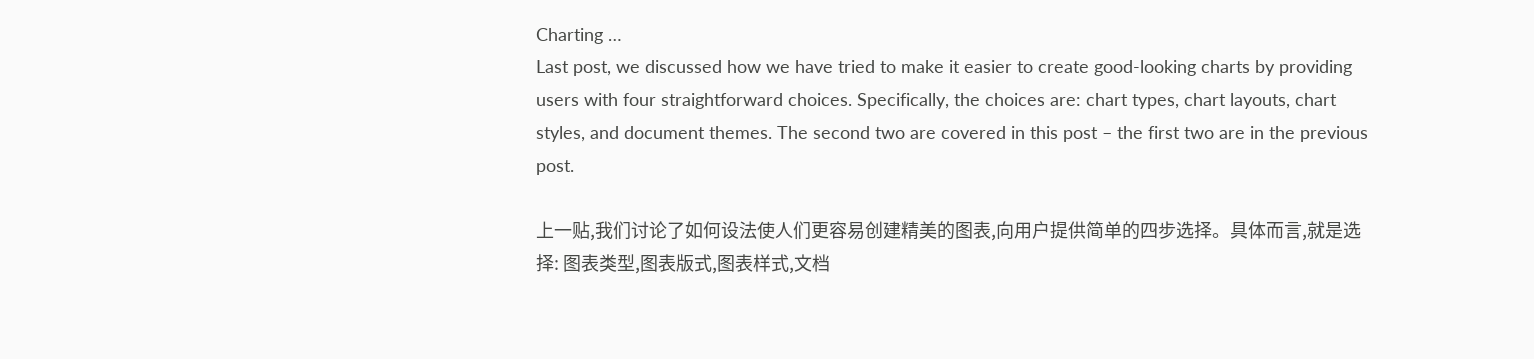Charting …
Last post, we discussed how we have tried to make it easier to create good-looking charts by providing users with four straightforward choices. Specifically, the choices are: chart types, chart layouts, chart styles, and document themes. The second two are covered in this post – the first two are in the previous post.

上一贴,我们讨论了如何设法使人们更容易创建精美的图表,向用户提供简单的四步选择。具体而言,就是选择: 图表类型,图表版式,图表样式,文档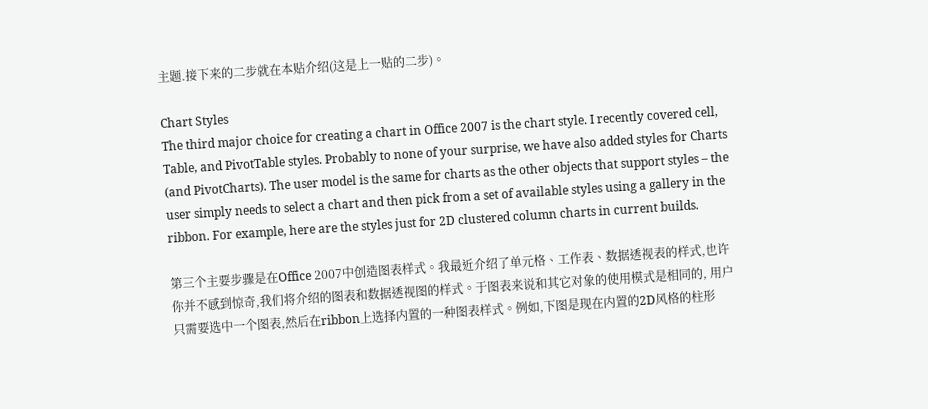主题.接下来的二步就在本贴介绍(这是上一贴的二步)。

Chart Styles
The third major choice for creating a chart in Office 2007 is the chart style. I recently covered cell, Table, and PivotTable styles. Probably to none of your surprise, we have also added styles for Charts (and PivotCharts). The user model is the same for charts as the other objects that support styles – the user simply needs to select a chart and then pick from a set of available styles using a gallery in the ribbon. For example, here are the styles just for 2D clustered column charts in current builds.

第三个主要步骤是在Office 2007中创造图表样式。我最近介绍了单元格、工作表、数据透视表的样式,也许你并不感到惊奇,我们将介绍的图表和数据透视图的样式。于图表来说和其它对象的使用模式是相同的, 用户只需要选中一个图表,然后在ribbon上选择内置的一种图表样式。例如,下图是现在内置的2D风格的柱形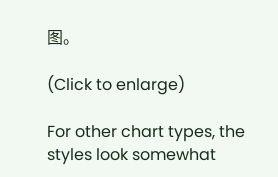图。

(Click to enlarge)

For other chart types, the styles look somewhat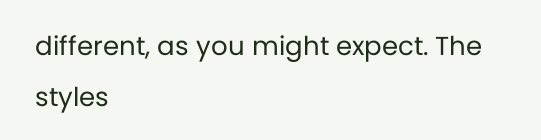different, as you might expect. The styles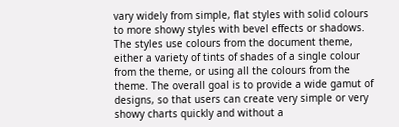vary widely from simple, flat styles with solid colours to more showy styles with bevel effects or shadows. The styles use colours from the document theme, either a variety of tints of shades of a single colour from the theme, or using all the colours from the theme. The overall goal is to provide a wide gamut of designs, so that users can create very simple or very showy charts quickly and without a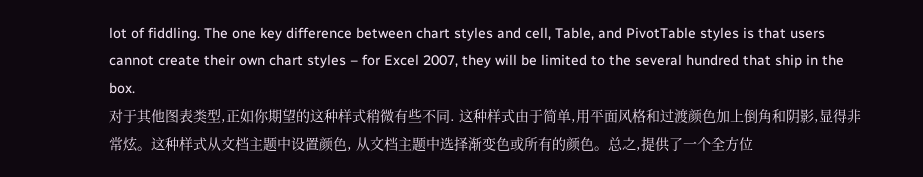lot of fiddling. The one key difference between chart styles and cell, Table, and PivotTable styles is that users cannot create their own chart styles – for Excel 2007, they will be limited to the several hundred that ship in the box.
对于其他图表类型,正如你期望的这种样式稍微有些不同. 这种样式由于简单,用平面风格和过渡颜色加上倒角和阴影,显得非常炫。这种样式从文档主题中设置颜色, 从文档主题中选择渐变色或所有的颜色。总之,提供了一个全方位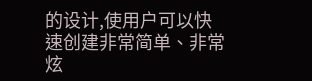的设计,使用户可以快速创建非常简单、非常炫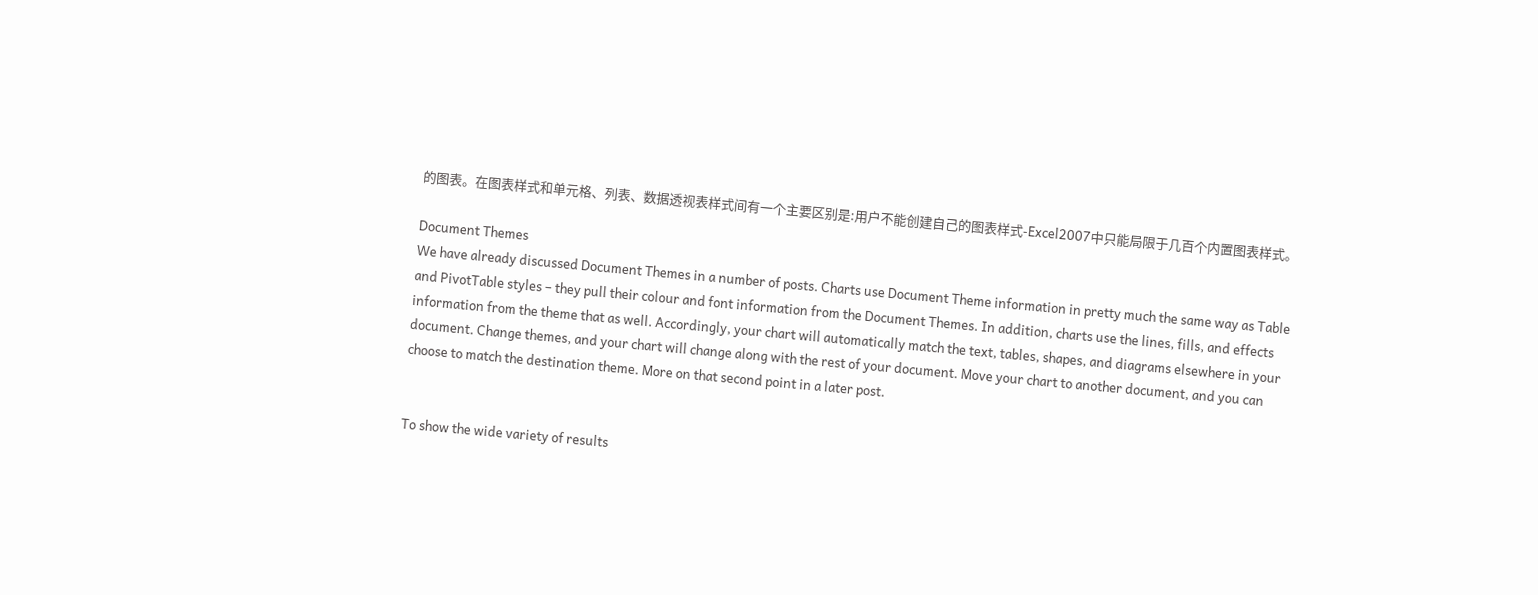的图表。在图表样式和单元格、列表、数据透视表样式间有一个主要区别是:用户不能创建自己的图表样式-Excel2007中只能局限于几百个内置图表样式。

Document Themes
We have already discussed Document Themes in a number of posts. Charts use Document Theme information in pretty much the same way as Table and PivotTable styles – they pull their colour and font information from the Document Themes. In addition, charts use the lines, fills, and effects information from the theme that as well. Accordingly, your chart will automatically match the text, tables, shapes, and diagrams elsewhere in your document. Change themes, and your chart will change along with the rest of your document. Move your chart to another document, and you can choose to match the destination theme. More on that second point in a later post.


To show the wide variety of results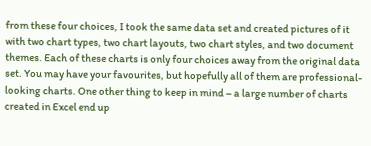from these four choices, I took the same data set and created pictures of it with two chart types, two chart layouts, two chart styles, and two document themes. Each of these charts is only four choices away from the original data set. You may have your favourites, but hopefully all of them are professional-looking charts. One other thing to keep in mind – a large number of charts created in Excel end up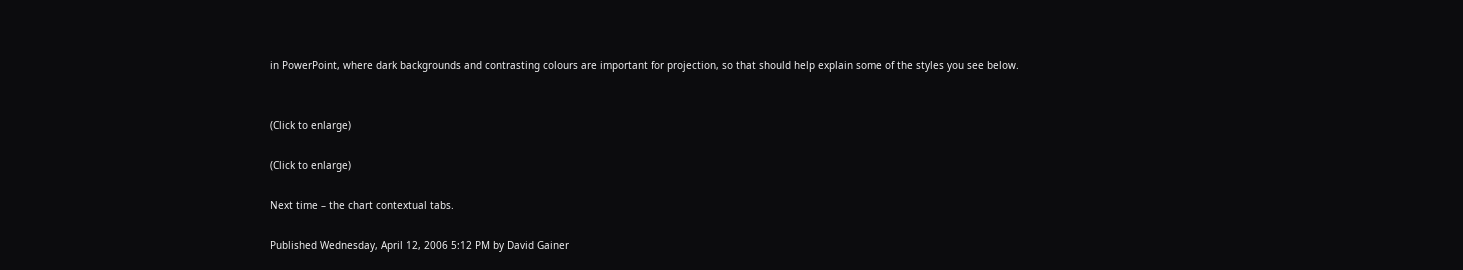in PowerPoint, where dark backgrounds and contrasting colours are important for projection, so that should help explain some of the styles you see below.


(Click to enlarge)

(Click to enlarge)

Next time – the chart contextual tabs.

Published Wednesday, April 12, 2006 5:12 PM by David Gainer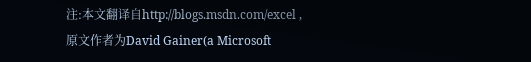注:本文翻译自http://blogs.msdn.com/excel ,原文作者为David Gainer(a Microsoft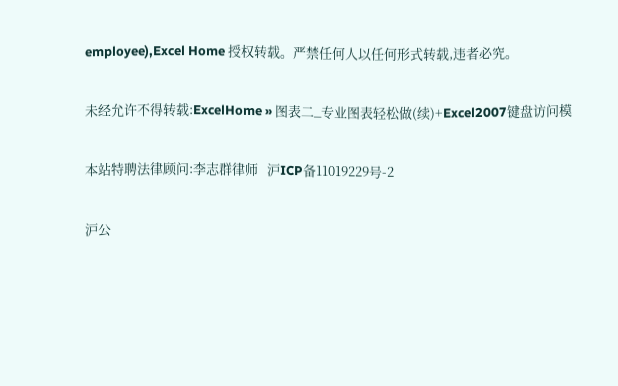employee),Excel Home 授权转载。严禁任何人以任何形式转载,违者必究。

未经允许不得转载:ExcelHome » 图表二_专业图表轻松做(续)+Excel2007键盘访问模

本站特聘法律顾问:李志群律师   沪ICP备11019229号-2

沪公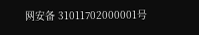网安备 31011702000001号